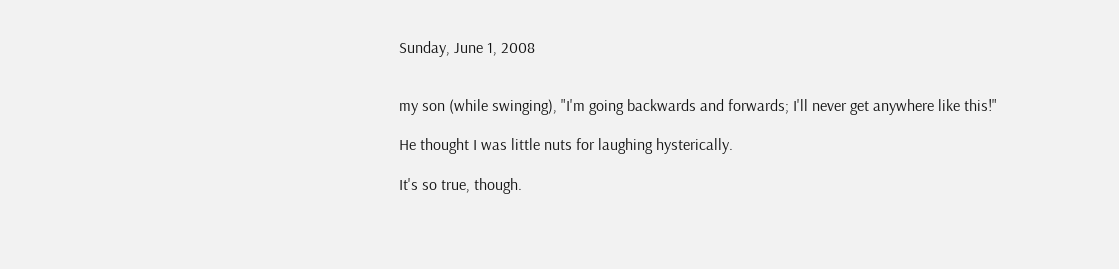Sunday, June 1, 2008


my son (while swinging), "I'm going backwards and forwards; I'll never get anywhere like this!"

He thought I was little nuts for laughing hysterically.

It's so true, though.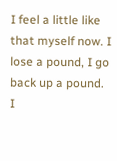I feel a little like that myself now. I lose a pound, I go back up a pound. I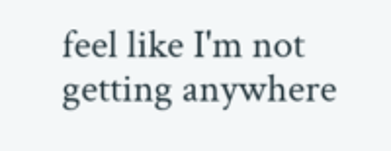feel like I'm not getting anywhere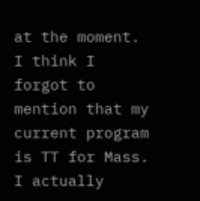at the moment. I think I forgot to mention that my current program is TT for Mass. I actually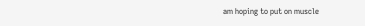am hoping to put on muscle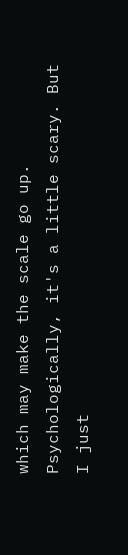which may make the scale go up. Psychologically, it's a little scary. But I just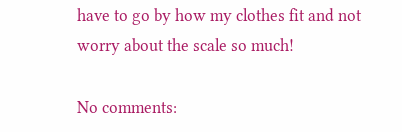have to go by how my clothes fit and not worry about the scale so much!

No comments: